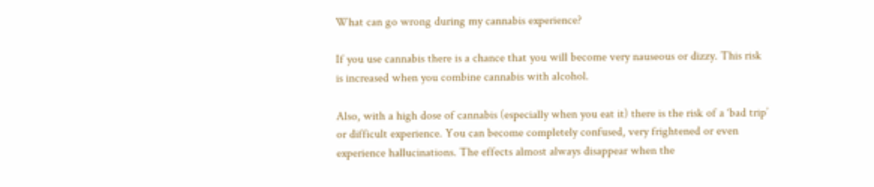What can go wrong during my cannabis experience?

If you use cannabis there is a chance that you will become very nauseous or dizzy. This risk is increased when you combine cannabis with alcohol.

Also, with a high dose of cannabis (especially when you eat it) there is the risk of a ‘bad trip’ or difficult experience. You can become completely confused, very frightened or even experience hallucinations. The effects almost always disappear when the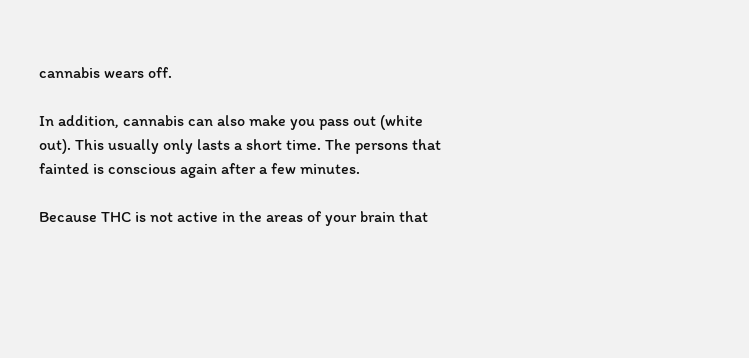cannabis wears off.

In addition, cannabis can also make you pass out (white out). This usually only lasts a short time. The persons that fainted is conscious again after a few minutes.

Because THC is not active in the areas of your brain that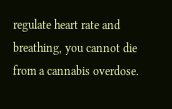regulate heart rate and breathing, you cannot die from a cannabis overdose.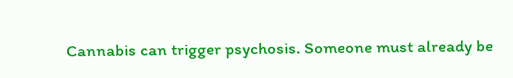Cannabis can trigger psychosis. Someone must already be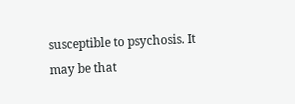susceptible to psychosis. It may be that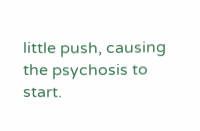little push, causing the psychosis to start.